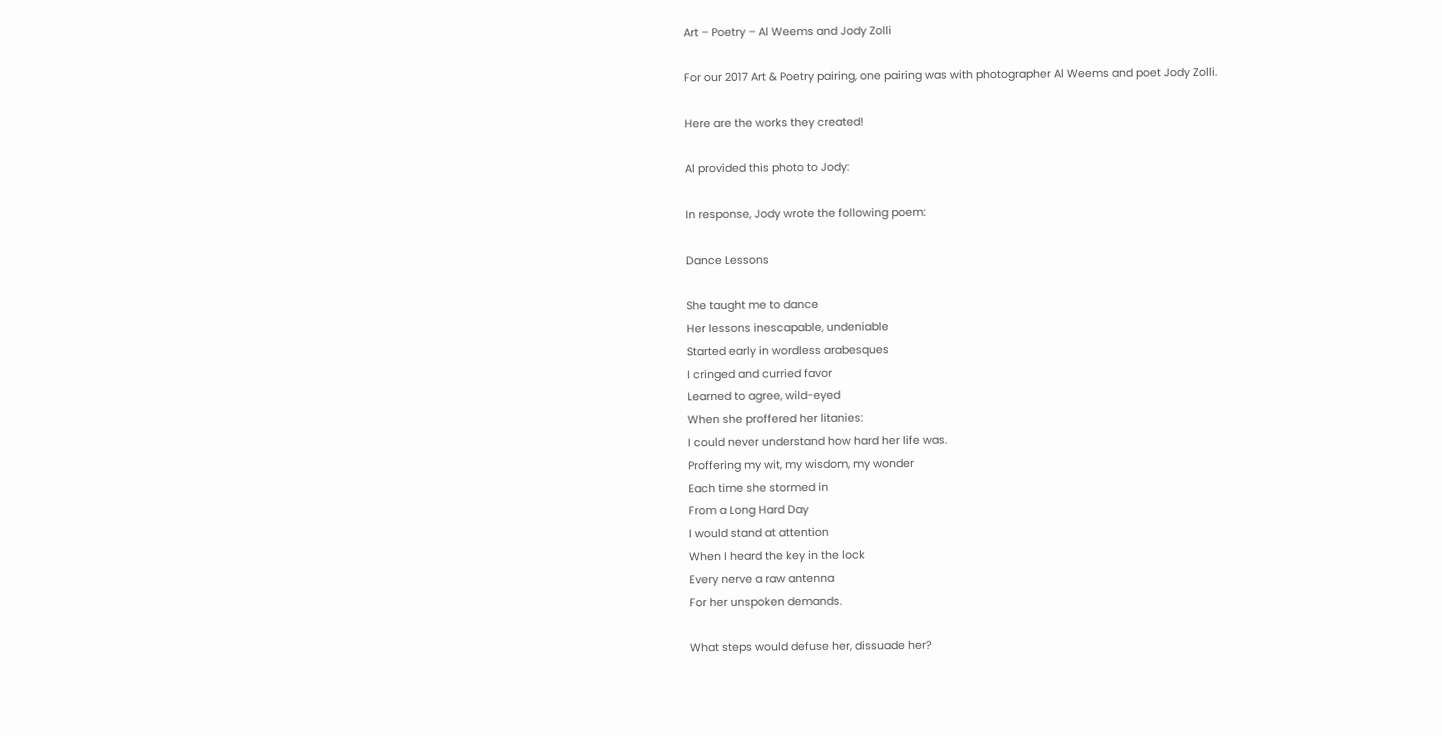Art – Poetry – Al Weems and Jody Zolli

For our 2017 Art & Poetry pairing, one pairing was with photographer Al Weems and poet Jody Zolli.

Here are the works they created!

Al provided this photo to Jody:

In response, Jody wrote the following poem:

Dance Lessons

She taught me to dance
Her lessons inescapable, undeniable
Started early in wordless arabesques
I cringed and curried favor
Learned to agree, wild-eyed
When she proffered her litanies:
I could never understand how hard her life was.
Proffering my wit, my wisdom, my wonder
Each time she stormed in
From a Long Hard Day
I would stand at attention
When I heard the key in the lock
Every nerve a raw antenna
For her unspoken demands.

What steps would defuse her, dissuade her?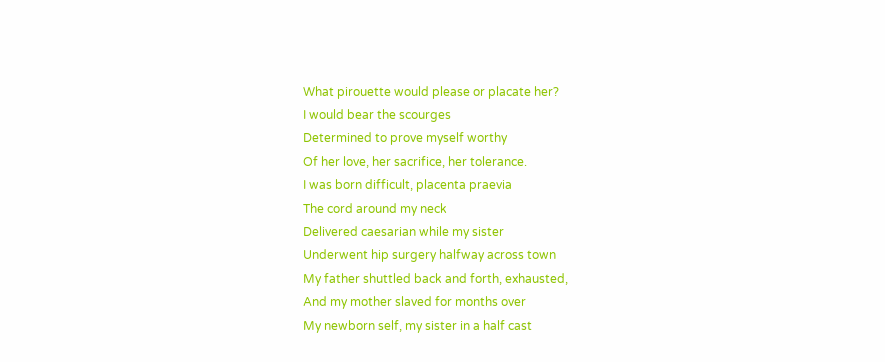What pirouette would please or placate her?
I would bear the scourges
Determined to prove myself worthy
Of her love, her sacrifice, her tolerance.
I was born difficult, placenta praevia
The cord around my neck
Delivered caesarian while my sister
Underwent hip surgery halfway across town
My father shuttled back and forth, exhausted,
And my mother slaved for months over
My newborn self, my sister in a half cast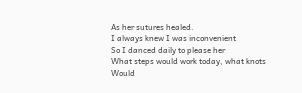As her sutures healed.
I always knew I was inconvenient
So I danced daily to please her
What steps would work today, what knots
Would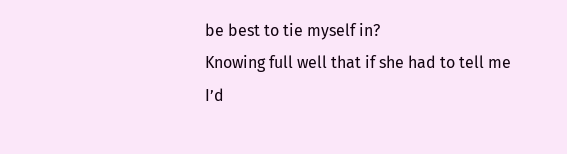be best to tie myself in?
Knowing full well that if she had to tell me
I’d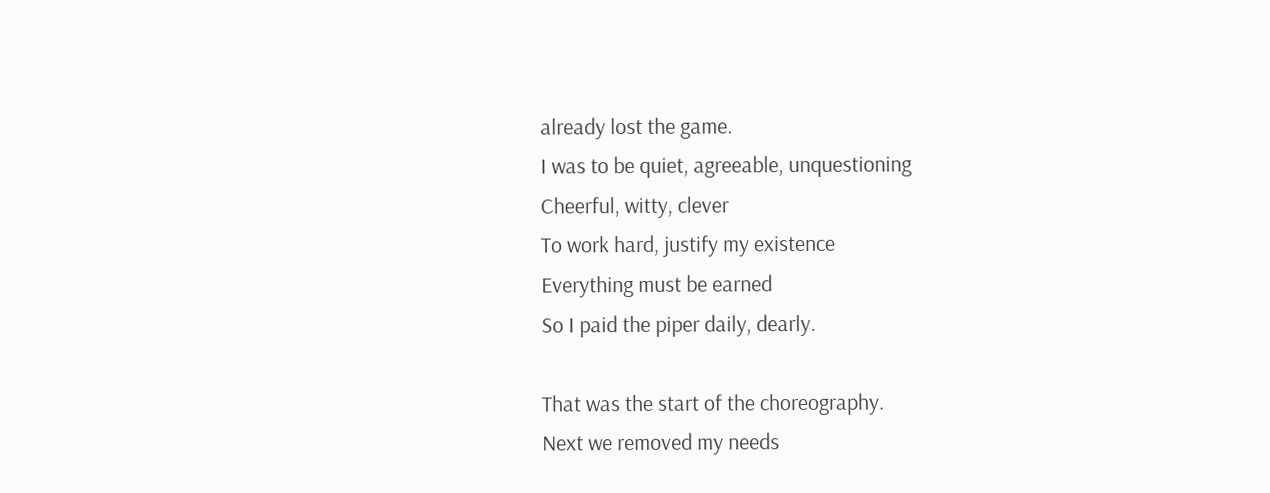already lost the game.
I was to be quiet, agreeable, unquestioning
Cheerful, witty, clever
To work hard, justify my existence
Everything must be earned
So I paid the piper daily, dearly.

That was the start of the choreography.
Next we removed my needs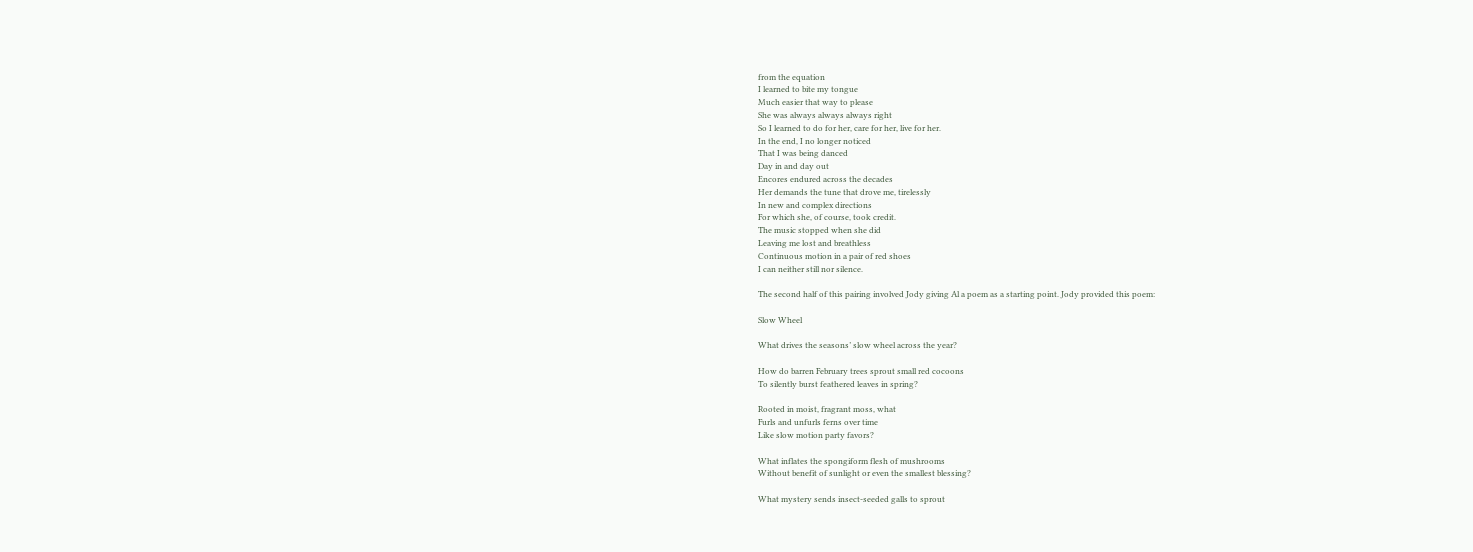from the equation
I learned to bite my tongue
Much easier that way to please
She was always always always right
So I learned to do for her, care for her, live for her.
In the end, I no longer noticed
That I was being danced
Day in and day out
Encores endured across the decades
Her demands the tune that drove me, tirelessly
In new and complex directions
For which she, of course, took credit.
The music stopped when she did
Leaving me lost and breathless
Continuous motion in a pair of red shoes
I can neither still nor silence.

The second half of this pairing involved Jody giving Al a poem as a starting point. Jody provided this poem:

Slow Wheel

What drives the seasons’ slow wheel across the year?

How do barren February trees sprout small red cocoons
To silently burst feathered leaves in spring?

Rooted in moist, fragrant moss, what
Furls and unfurls ferns over time
Like slow motion party favors?

What inflates the spongiform flesh of mushrooms
Without benefit of sunlight or even the smallest blessing?

What mystery sends insect-seeded galls to sprout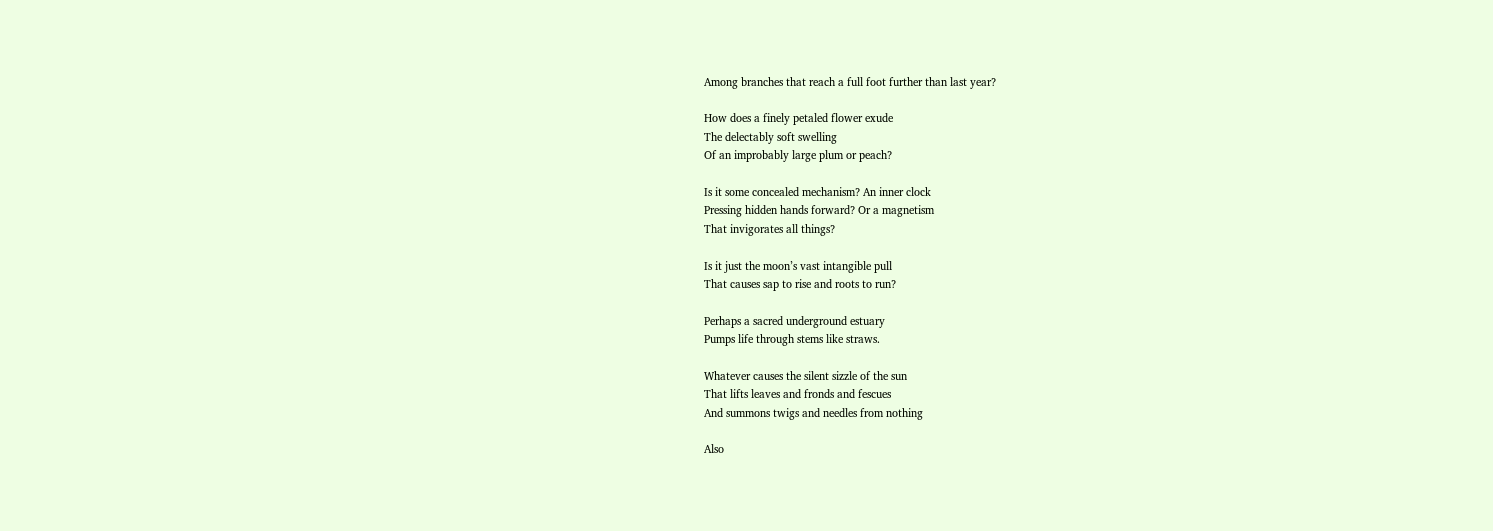Among branches that reach a full foot further than last year?

How does a finely petaled flower exude
The delectably soft swelling
Of an improbably large plum or peach?

Is it some concealed mechanism? An inner clock
Pressing hidden hands forward? Or a magnetism
That invigorates all things?

Is it just the moon’s vast intangible pull
That causes sap to rise and roots to run?

Perhaps a sacred underground estuary
Pumps life through stems like straws.

Whatever causes the silent sizzle of the sun
That lifts leaves and fronds and fescues
And summons twigs and needles from nothing

Also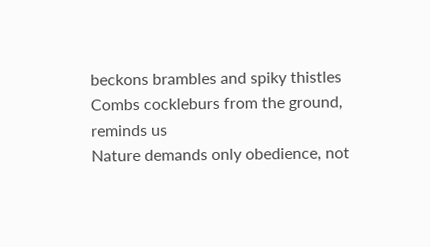beckons brambles and spiky thistles
Combs cockleburs from the ground, reminds us
Nature demands only obedience, not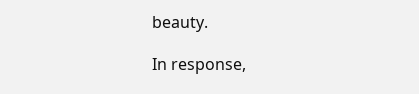beauty.

In response,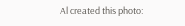Al created this photo: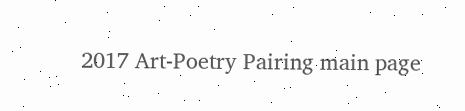2017 Art-Poetry Pairing main page